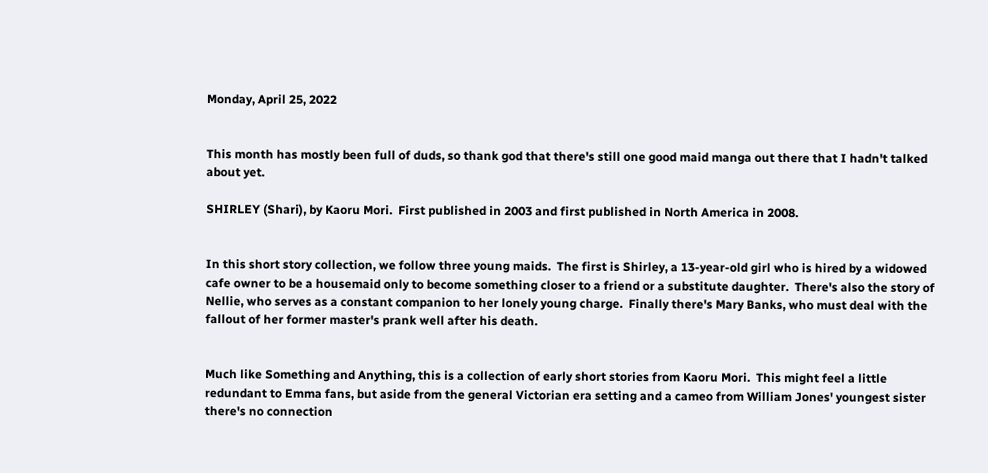Monday, April 25, 2022


This month has mostly been full of duds, so thank god that there's still one good maid manga out there that I hadn't talked about yet.

SHIRLEY (Shari), by Kaoru Mori.  First published in 2003 and first published in North America in 2008.


In this short story collection, we follow three young maids.  The first is Shirley, a 13-year-old girl who is hired by a widowed cafe owner to be a housemaid only to become something closer to a friend or a substitute daughter.  There's also the story of Nellie, who serves as a constant companion to her lonely young charge.  Finally there's Mary Banks, who must deal with the fallout of her former master's prank well after his death.


Much like Something and Anything, this is a collection of early short stories from Kaoru Mori.  This might feel a little redundant to Emma fans, but aside from the general Victorian era setting and a cameo from William Jones' youngest sister there's no connection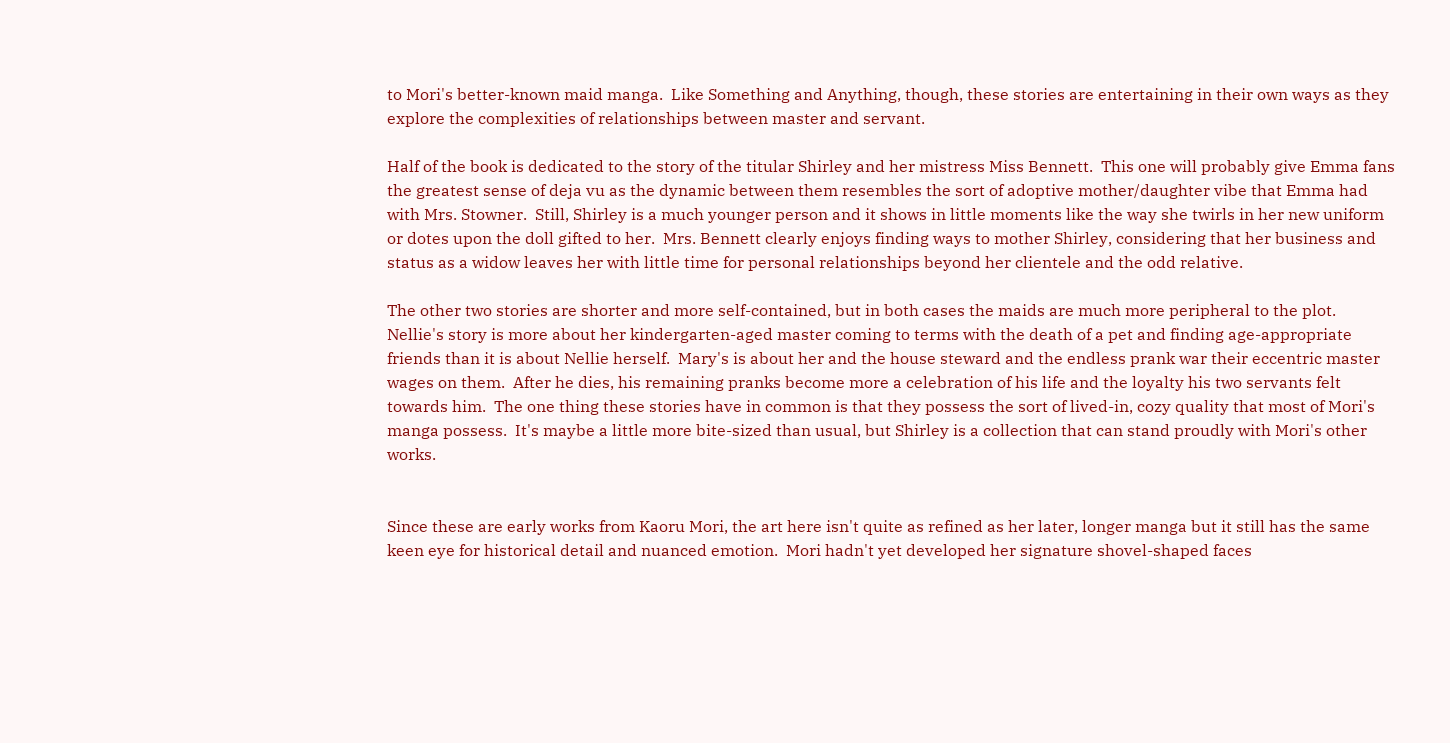to Mori's better-known maid manga.  Like Something and Anything, though, these stories are entertaining in their own ways as they explore the complexities of relationships between master and servant.

Half of the book is dedicated to the story of the titular Shirley and her mistress Miss Bennett.  This one will probably give Emma fans the greatest sense of deja vu as the dynamic between them resembles the sort of adoptive mother/daughter vibe that Emma had with Mrs. Stowner.  Still, Shirley is a much younger person and it shows in little moments like the way she twirls in her new uniform or dotes upon the doll gifted to her.  Mrs. Bennett clearly enjoys finding ways to mother Shirley, considering that her business and status as a widow leaves her with little time for personal relationships beyond her clientele and the odd relative.

The other two stories are shorter and more self-contained, but in both cases the maids are much more peripheral to the plot.  Nellie's story is more about her kindergarten-aged master coming to terms with the death of a pet and finding age-appropriate friends than it is about Nellie herself.  Mary's is about her and the house steward and the endless prank war their eccentric master wages on them.  After he dies, his remaining pranks become more a celebration of his life and the loyalty his two servants felt towards him.  The one thing these stories have in common is that they possess the sort of lived-in, cozy quality that most of Mori's manga possess.  It's maybe a little more bite-sized than usual, but Shirley is a collection that can stand proudly with Mori's other works.


Since these are early works from Kaoru Mori, the art here isn't quite as refined as her later, longer manga but it still has the same keen eye for historical detail and nuanced emotion.  Mori hadn't yet developed her signature shovel-shaped faces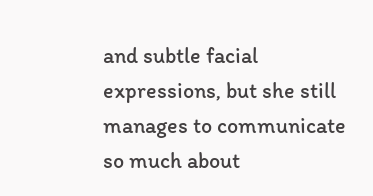and subtle facial expressions, but she still manages to communicate so much about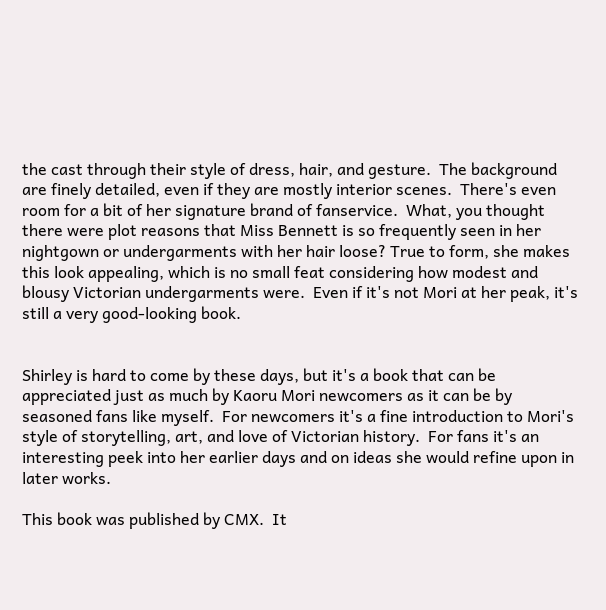the cast through their style of dress, hair, and gesture.  The background are finely detailed, even if they are mostly interior scenes.  There's even room for a bit of her signature brand of fanservice.  What, you thought there were plot reasons that Miss Bennett is so frequently seen in her nightgown or undergarments with her hair loose? True to form, she makes this look appealing, which is no small feat considering how modest and blousy Victorian undergarments were.  Even if it's not Mori at her peak, it's still a very good-looking book.


Shirley is hard to come by these days, but it's a book that can be appreciated just as much by Kaoru Mori newcomers as it can be by seasoned fans like myself.  For newcomers it's a fine introduction to Mori's style of storytelling, art, and love of Victorian history.  For fans it's an interesting peek into her earlier days and on ideas she would refine upon in later works.

This book was published by CMX.  It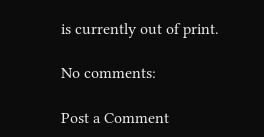is currently out of print.

No comments:

Post a Comment